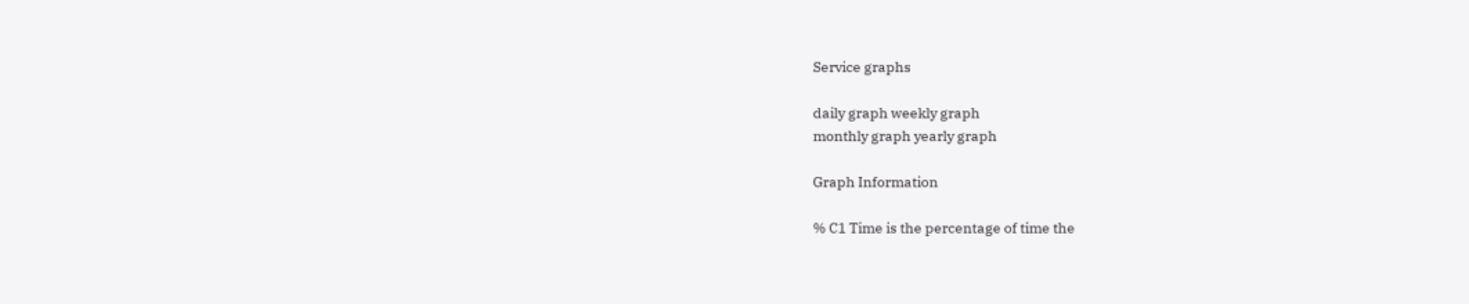Service graphs

daily graph weekly graph
monthly graph yearly graph

Graph Information

% C1 Time is the percentage of time the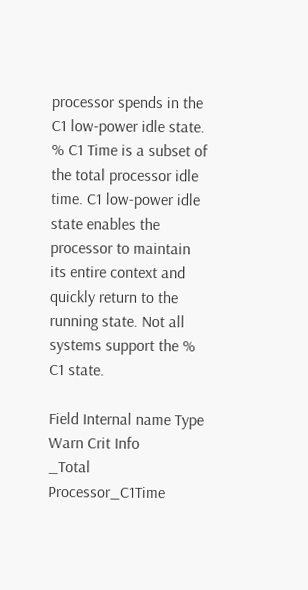processor spends in the C1 low-power idle state. % C1 Time is a subset of the total processor idle time. C1 low-power idle state enables the processor to maintain its entire context and quickly return to the running state. Not all systems support the % C1 state.

Field Internal name Type Warn Crit Info
_Total Processor_C1Time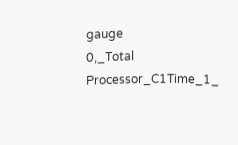gauge
0,_Total Processor_C1Time_1_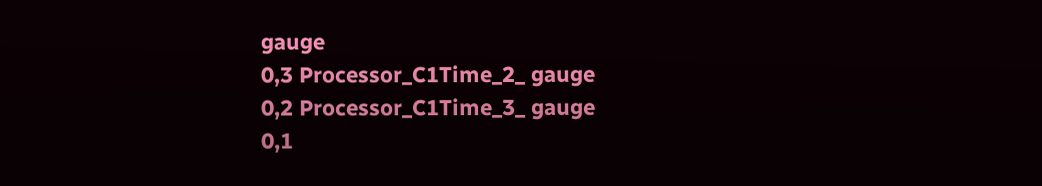gauge
0,3 Processor_C1Time_2_ gauge
0,2 Processor_C1Time_3_ gauge
0,1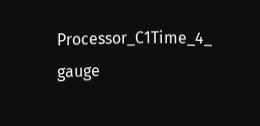Processor_C1Time_4_ gauge